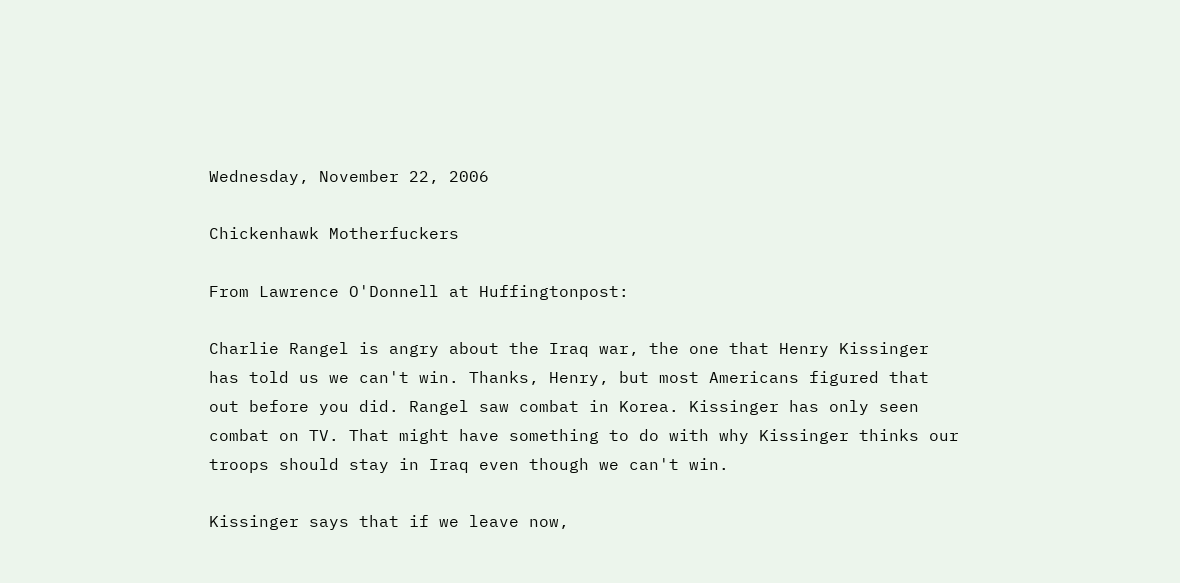Wednesday, November 22, 2006

Chickenhawk Motherfuckers

From Lawrence O'Donnell at Huffingtonpost:

Charlie Rangel is angry about the Iraq war, the one that Henry Kissinger has told us we can't win. Thanks, Henry, but most Americans figured that out before you did. Rangel saw combat in Korea. Kissinger has only seen combat on TV. That might have something to do with why Kissinger thinks our troops should stay in Iraq even though we can't win.

Kissinger says that if we leave now,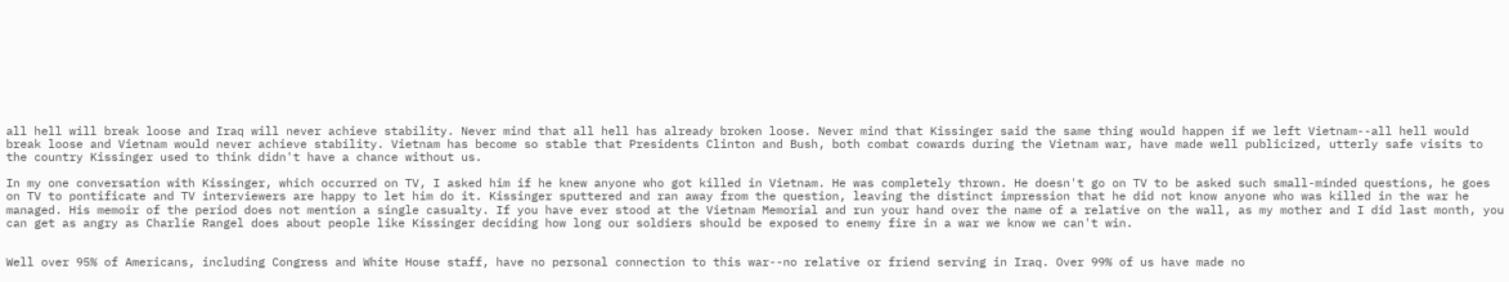all hell will break loose and Iraq will never achieve stability. Never mind that all hell has already broken loose. Never mind that Kissinger said the same thing would happen if we left Vietnam--all hell would break loose and Vietnam would never achieve stability. Vietnam has become so stable that Presidents Clinton and Bush, both combat cowards during the Vietnam war, have made well publicized, utterly safe visits to the country Kissinger used to think didn't have a chance without us.

In my one conversation with Kissinger, which occurred on TV, I asked him if he knew anyone who got killed in Vietnam. He was completely thrown. He doesn't go on TV to be asked such small-minded questions, he goes on TV to pontificate and TV interviewers are happy to let him do it. Kissinger sputtered and ran away from the question, leaving the distinct impression that he did not know anyone who was killed in the war he managed. His memoir of the period does not mention a single casualty. If you have ever stood at the Vietnam Memorial and run your hand over the name of a relative on the wall, as my mother and I did last month, you can get as angry as Charlie Rangel does about people like Kissinger deciding how long our soldiers should be exposed to enemy fire in a war we know we can't win.


Well over 95% of Americans, including Congress and White House staff, have no personal connection to this war--no relative or friend serving in Iraq. Over 99% of us have made no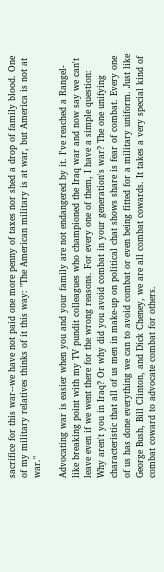sacrifice for this war--we have not paid one more penny of taxes nor shed a drop of family blood. One of my military relatives thinks of it this way: "The American military is at war, but America is not at war."

Advocating war is easier when you and your family are not endangered by it. I've reached a Rangel-like breaking point with my TV pundit colleagues who championed the Iraq war and now say we can't leave even if we went there for the wrong reasons. For every one of them, I have a simple question: Why aren't you in Iraq? Or why did you avoid combat in your generation's war? The one unifying characteristic that all of us men in make-up on political chat shows share is fear of combat. Every one of us has done everything we can to avoid combat or even being fitted for a military uniform. Just like George Bush, Bill Clinton, and Dick Cheney, we are all combat cowards. It takes a very special kind of combat coward to advocate combat for others.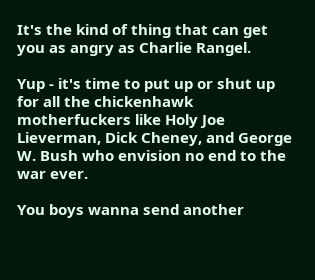It's the kind of thing that can get you as angry as Charlie Rangel.

Yup - it's time to put up or shut up for all the chickenhawk motherfuckers like Holy Joe Lieverman, Dick Cheney, and George W. Bush who envision no end to the war ever.

You boys wanna send another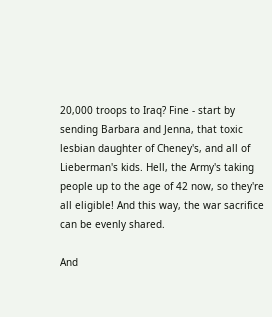20,000 troops to Iraq? Fine - start by sending Barbara and Jenna, that toxic lesbian daughter of Cheney's, and all of Lieberman's kids. Hell, the Army's taking people up to the age of 42 now, so they're all eligible! And this way, the war sacrifice can be evenly shared.

And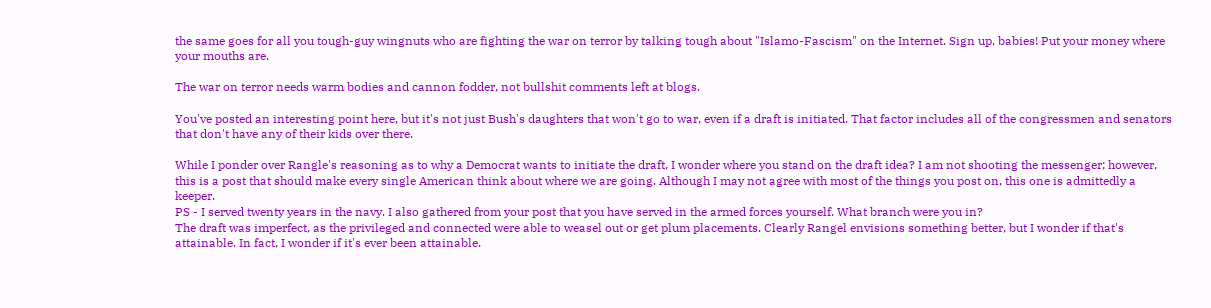the same goes for all you tough-guy wingnuts who are fighting the war on terror by talking tough about "Islamo-Fascism" on the Internet. Sign up, babies! Put your money where your mouths are.

The war on terror needs warm bodies and cannon fodder, not bullshit comments left at blogs.

You've posted an interesting point here, but it's not just Bush's daughters that won't go to war, even if a draft is initiated. That factor includes all of the congressmen and senators that don't have any of their kids over there.

While I ponder over Rangle's reasoning as to why a Democrat wants to initiate the draft, I wonder where you stand on the draft idea? I am not shooting the messenger; however, this is a post that should make every single American think about where we are going. Although I may not agree with most of the things you post on, this one is admittedly a keeper.
PS - I served twenty years in the navy. I also gathered from your post that you have served in the armed forces yourself. What branch were you in?
The draft was imperfect, as the privileged and connected were able to weasel out or get plum placements. Clearly Rangel envisions something better, but I wonder if that's attainable. In fact, I wonder if it's ever been attainable.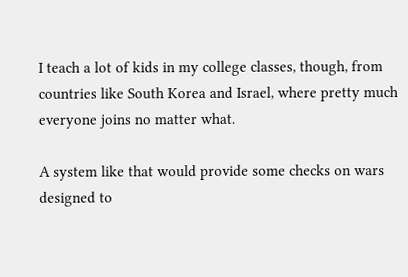I teach a lot of kids in my college classes, though, from countries like South Korea and Israel, where pretty much everyone joins no matter what.

A system like that would provide some checks on wars designed to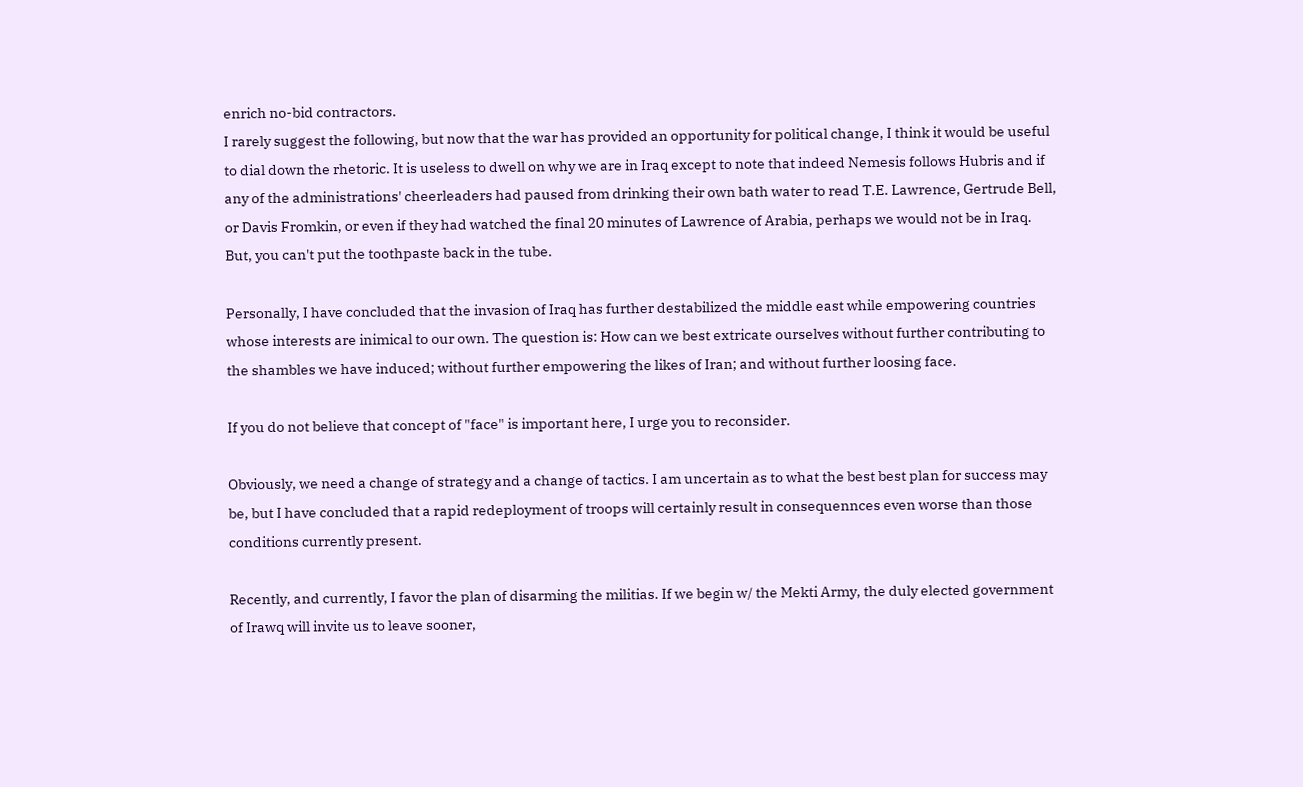enrich no-bid contractors.
I rarely suggest the following, but now that the war has provided an opportunity for political change, I think it would be useful to dial down the rhetoric. It is useless to dwell on why we are in Iraq except to note that indeed Nemesis follows Hubris and if any of the administrations' cheerleaders had paused from drinking their own bath water to read T.E. Lawrence, Gertrude Bell, or Davis Fromkin, or even if they had watched the final 20 minutes of Lawrence of Arabia, perhaps we would not be in Iraq. But, you can't put the toothpaste back in the tube.

Personally, I have concluded that the invasion of Iraq has further destabilized the middle east while empowering countries whose interests are inimical to our own. The question is: How can we best extricate ourselves without further contributing to the shambles we have induced; without further empowering the likes of Iran; and without further loosing face.

If you do not believe that concept of "face" is important here, I urge you to reconsider.

Obviously, we need a change of strategy and a change of tactics. I am uncertain as to what the best best plan for success may be, but I have concluded that a rapid redeployment of troops will certainly result in consequennces even worse than those conditions currently present.

Recently, and currently, I favor the plan of disarming the militias. If we begin w/ the Mekti Army, the duly elected government of Irawq will invite us to leave sooner,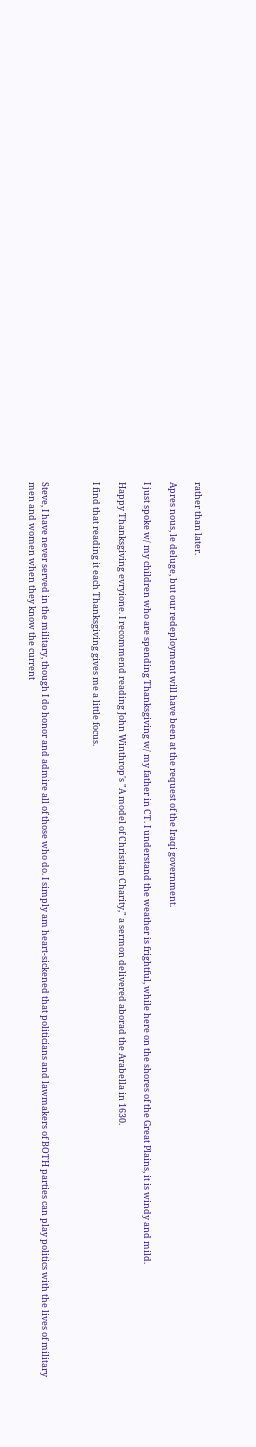rather than later.

Apres nous, le deluge, but our redeployment will have been at the request of the Iraqi government.

I just spoke w/ my children who are spending Thanksgiving w/ my father in CT. I understand the weather is frightful, while here on the shores of the Great Plains, it is windy and mild.

Happy Thanksgiving evryione. I recommend reading John Winthrop's "A model of Christian Charity," a sermon delivered aborad the Arabella in 1630.

I find that reading it each Thanksgiving gives me a little focus.



Steve, I have never served in the military, though I do honor and admire all of those who do. I simply am heart-sickened that politicians and lawmakers of BOTH parties can play politics with the lives of military men and women when they know the current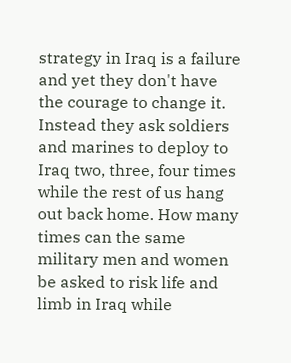strategy in Iraq is a failure and yet they don't have the courage to change it. Instead they ask soldiers and marines to deploy to Iraq two, three, four times while the rest of us hang out back home. How many times can the same military men and women be asked to risk life and limb in Iraq while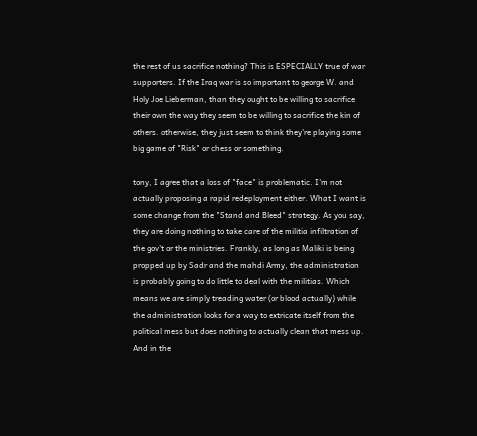the rest of us sacrifice nothing? This is ESPECIALLY true of war supporters. If the Iraq war is so important to george W. and Holy Joe Lieberman, than they ought to be willing to sacrifice their own the way they seem to be willing to sacrifice the kin of others. otherwise, they just seem to think they're playing some big game of "Risk" or chess or something.

tony, I agree that a loss of "face" is problematic. I'm not actually proposing a rapid redeployment either. What I want is some change from the "Stand and Bleed" strategy. As you say, they are doing nothing to take care of the militia infiltration of the gov't or the ministries. Frankly, as long as Maliki is being propped up by Sadr and the mahdi Army, the administration is probably going to do little to deal with the militias. Which means we are simply treading water (or blood actually) while the administration looks for a way to extricate itself from the political mess but does nothing to actually clean that mess up. And in the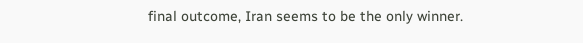final outcome, Iran seems to be the only winner.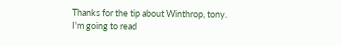Thanks for the tip about Winthrop, tony. I'm going to read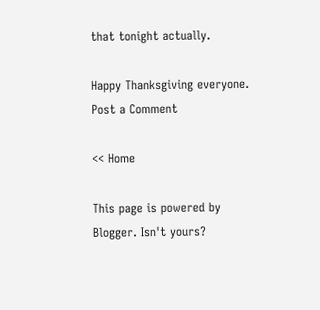that tonight actually.

Happy Thanksgiving everyone.
Post a Comment

<< Home

This page is powered by Blogger. Isn't yours?